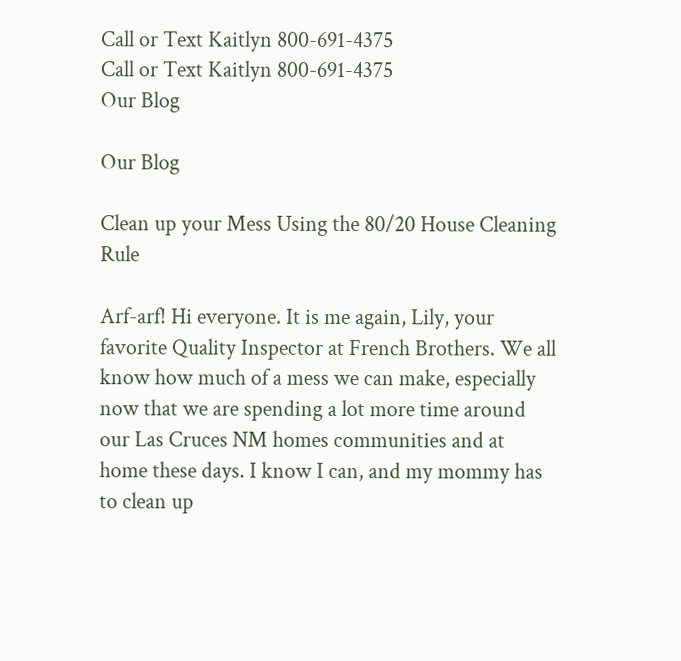Call or Text Kaitlyn 800-691-4375
Call or Text Kaitlyn 800-691-4375
Our Blog

Our Blog

Clean up your Mess Using the 80/20 House Cleaning Rule

Arf-arf! Hi everyone. It is me again, Lily, your favorite Quality Inspector at French Brothers. We all know how much of a mess we can make, especially now that we are spending a lot more time around our Las Cruces NM homes communities and at home these days. I know I can, and my mommy has to clean up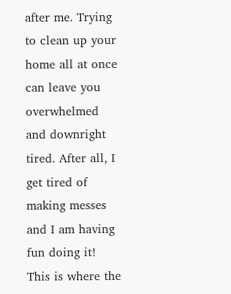after me. Trying to clean up your home all at once can leave you overwhelmed and downright tired. After all, I get tired of making messes and I am having fun doing it! This is where the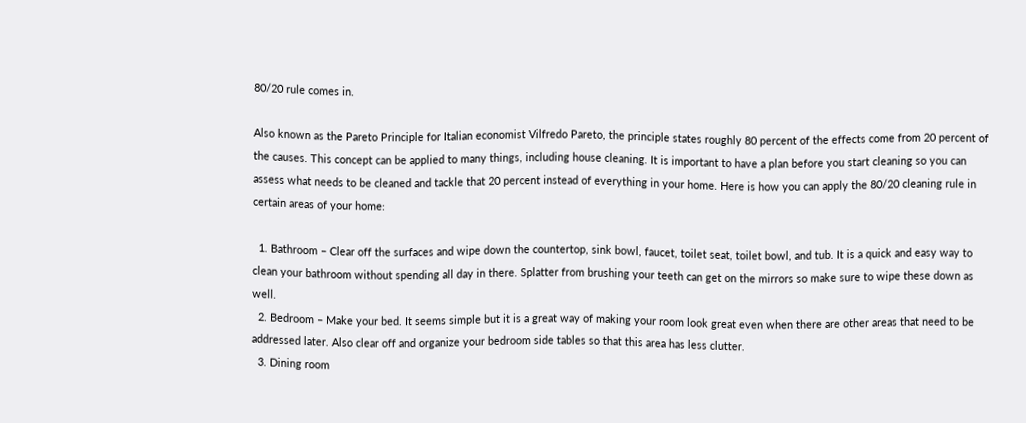80/20 rule comes in.

Also known as the Pareto Principle for Italian economist Vilfredo Pareto, the principle states roughly 80 percent of the effects come from 20 percent of the causes. This concept can be applied to many things, including house cleaning. It is important to have a plan before you start cleaning so you can assess what needs to be cleaned and tackle that 20 percent instead of everything in your home. Here is how you can apply the 80/20 cleaning rule in certain areas of your home:

  1. Bathroom – Clear off the surfaces and wipe down the countertop, sink bowl, faucet, toilet seat, toilet bowl, and tub. It is a quick and easy way to clean your bathroom without spending all day in there. Splatter from brushing your teeth can get on the mirrors so make sure to wipe these down as well.
  2. Bedroom – Make your bed. It seems simple but it is a great way of making your room look great even when there are other areas that need to be addressed later. Also clear off and organize your bedroom side tables so that this area has less clutter.
  3. Dining room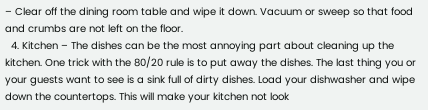– Clear off the dining room table and wipe it down. Vacuum or sweep so that food and crumbs are not left on the floor.
  4. Kitchen – The dishes can be the most annoying part about cleaning up the kitchen. One trick with the 80/20 rule is to put away the dishes. The last thing you or your guests want to see is a sink full of dirty dishes. Load your dishwasher and wipe down the countertops. This will make your kitchen not look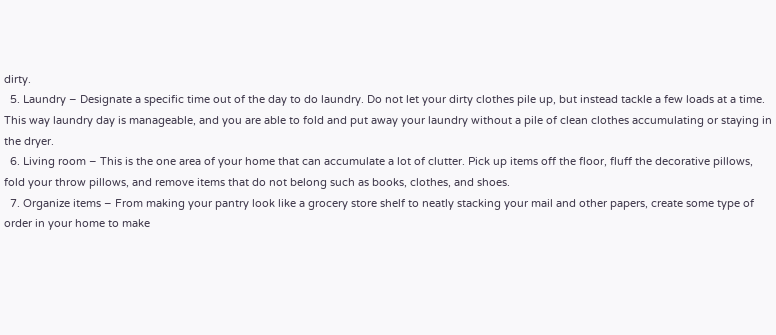dirty.
  5. Laundry – Designate a specific time out of the day to do laundry. Do not let your dirty clothes pile up, but instead tackle a few loads at a time. This way laundry day is manageable, and you are able to fold and put away your laundry without a pile of clean clothes accumulating or staying in the dryer.
  6. Living room – This is the one area of your home that can accumulate a lot of clutter. Pick up items off the floor, fluff the decorative pillows, fold your throw pillows, and remove items that do not belong such as books, clothes, and shoes.
  7. Organize items – From making your pantry look like a grocery store shelf to neatly stacking your mail and other papers, create some type of order in your home to make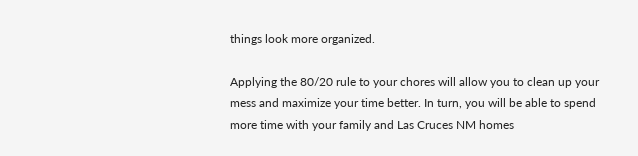things look more organized.

Applying the 80/20 rule to your chores will allow you to clean up your mess and maximize your time better. In turn, you will be able to spend more time with your family and Las Cruces NM homes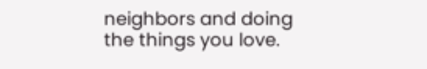neighbors and doing the things you love.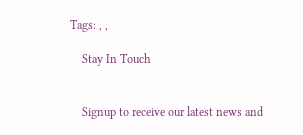Tags: , ,

    Stay In Touch


    Signup to receive our latest news and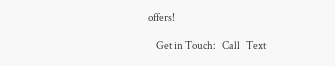offers!

    Get in Touch:   Call   Text